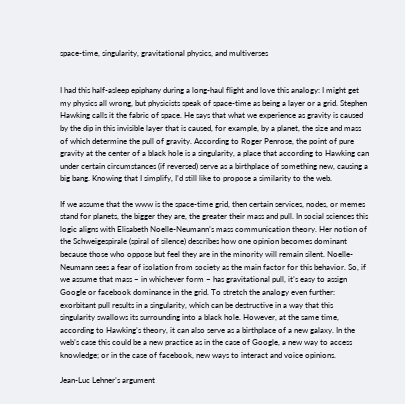space-time, singularity, gravitational physics, and multiverses


I had this half-asleep epiphany during a long-haul flight and love this analogy: I might get my physics all wrong, but physicists speak of space-time as being a layer or a grid. Stephen Hawking calls it the fabric of space. He says that what we experience as gravity is caused by the dip in this invisible layer that is caused, for example, by a planet, the size and mass of which determine the pull of gravity. According to Roger Penrose, the point of pure gravity at the center of a black hole is a singularity, a place that according to Hawking can under certain circumstances (if reversed) serve as a birthplace of something new, causing a big bang. Knowing that I simplify, I’d still like to propose a similarity to the web.

If we assume that the www is the space-time grid, then certain services, nodes, or memes stand for planets, the bigger they are, the greater their mass and pull. In social sciences this logic aligns with Elisabeth Noelle-Neumann’s mass communication theory. Her notion of the Schweigespirale (spiral of silence) describes how one opinion becomes dominant because those who oppose but feel they are in the minority will remain silent. Noelle-Neumann sees a fear of isolation from society as the main factor for this behavior. So, if we assume that mass – in whichever form – has gravitational pull, it’s easy to assign Google or facebook dominance in the grid. To stretch the analogy even further: exorbitant pull results in a singularity, which can be destructive in a way that this singularity swallows its surrounding into a black hole. However, at the same time, according to Hawking’s theory, it can also serve as a birthplace of a new galaxy. In the web’s case this could be a new practice as in the case of Google, a new way to access knowledge; or in the case of facebook, new ways to interact and voice opinions.

Jean-Luc Lehner’s argument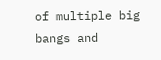of multiple big bangs and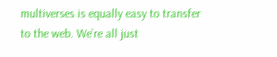multiverses is equally easy to transfer to the web. We’re all just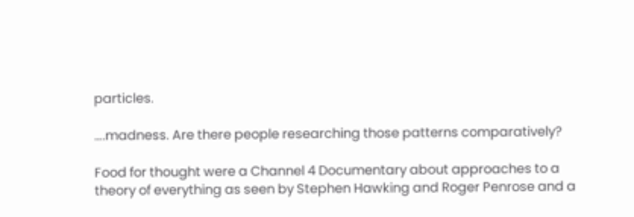particles.

….madness. Are there people researching those patterns comparatively?

Food for thought were a Channel 4 Documentary about approaches to a theory of everything as seen by Stephen Hawking and Roger Penrose and a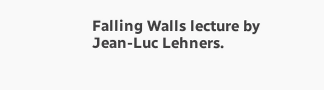Falling Walls lecture by Jean-Luc Lehners.